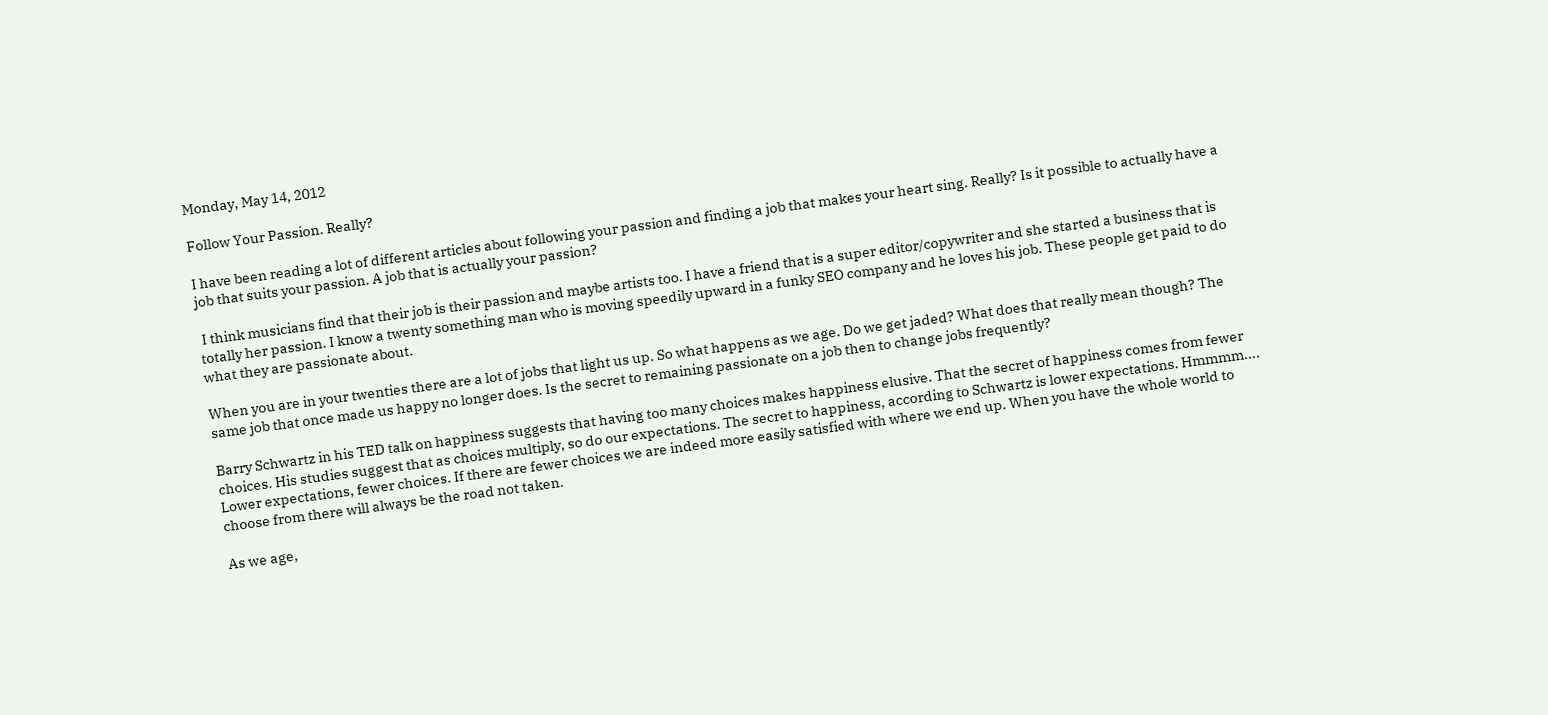Monday, May 14, 2012

Follow Your Passion. Really?

I have been reading a lot of different articles about following your passion and finding a job that makes your heart sing. Really? Is it possible to actually have a job that suits your passion. A job that is actually your passion?

 I think musicians find that their job is their passion and maybe artists too. I have a friend that is a super editor/copywriter and she started a business that is totally her passion. I know a twenty something man who is moving speedily upward in a funky SEO company and he loves his job. These people get paid to do what they are passionate about.

When you are in your twenties there are a lot of jobs that light us up. So what happens as we age. Do we get jaded? What does that really mean though? The same job that once made us happy no longer does. Is the secret to remaining passionate on a job then to change jobs frequently?

Barry Schwartz in his TED talk on happiness suggests that having too many choices makes happiness elusive. That the secret of happiness comes from fewer choices. His studies suggest that as choices multiply, so do our expectations. The secret to happiness, according to Schwartz is lower expectations. Hmmmm.... Lower expectations, fewer choices. If there are fewer choices we are indeed more easily satisfied with where we end up. When you have the whole world to choose from there will always be the road not taken.

As we age,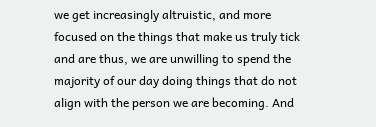we get increasingly altruistic, and more focused on the things that make us truly tick and are thus, we are unwilling to spend the majority of our day doing things that do not align with the person we are becoming. And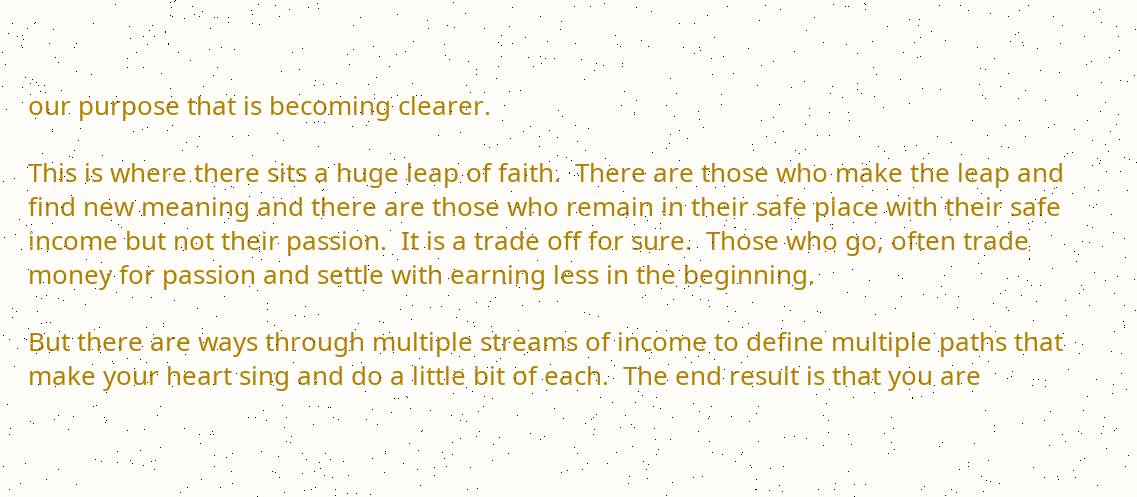our purpose that is becoming clearer.

This is where there sits a huge leap of faith.  There are those who make the leap and find new meaning and there are those who remain in their safe place with their safe income but not their passion.  It is a trade off for sure.  Those who go, often trade money for passion and settle with earning less in the beginning.

But there are ways through multiple streams of income to define multiple paths that make your heart sing and do a little bit of each.  The end result is that you are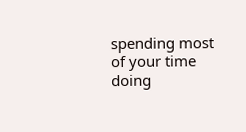spending most of your time doing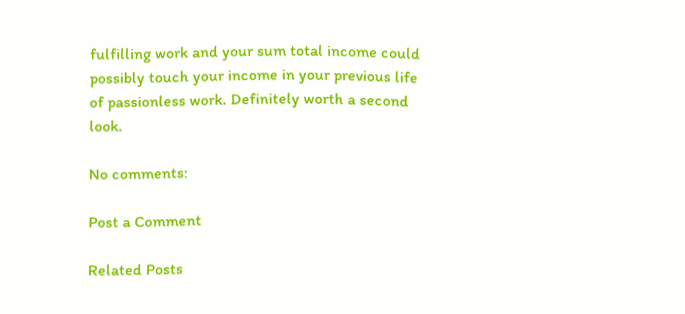fulfilling work and your sum total income could possibly touch your income in your previous life of passionless work. Definitely worth a second look.

No comments:

Post a Comment

Related Posts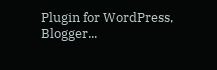Plugin for WordPress, Blogger...